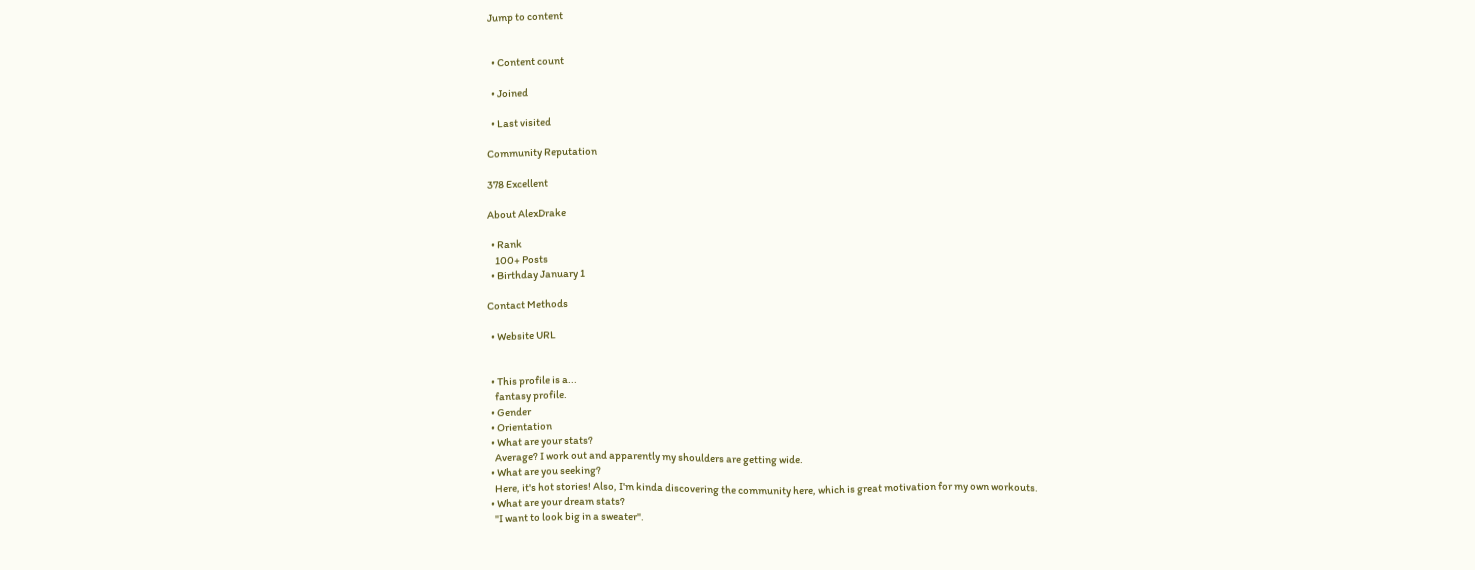Jump to content


  • Content count

  • Joined

  • Last visited

Community Reputation

378 Excellent

About AlexDrake

  • Rank
    100+ Posts
  • Birthday January 1

Contact Methods

  • Website URL


  • This profile is a...
    fantasy profile.
  • Gender
  • Orientation
  • What are your stats?
    Average? I work out and apparently my shoulders are getting wide.
  • What are you seeking?
    Here, it's hot stories! Also, I'm kinda discovering the community here, which is great motivation for my own workouts.
  • What are your dream stats?
    "I want to look big in a sweater".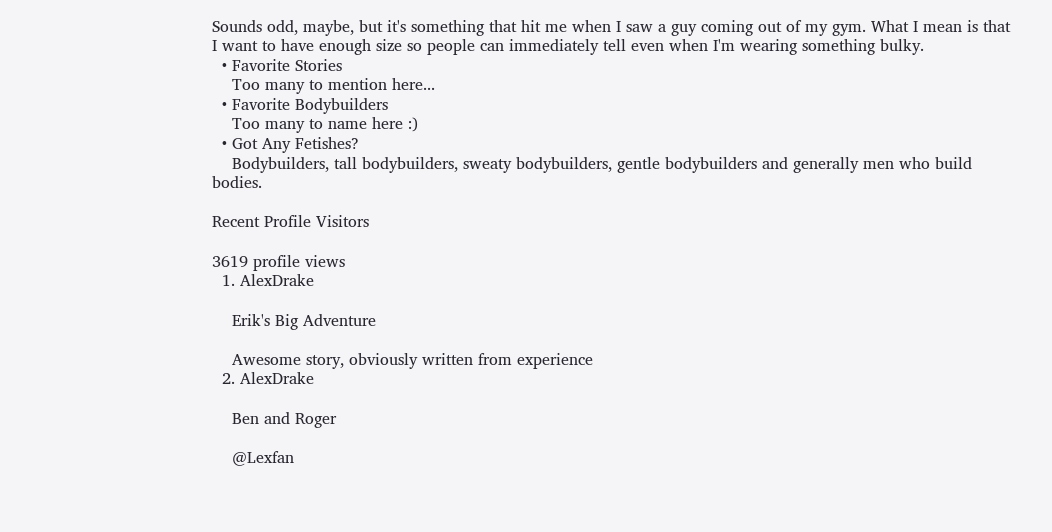Sounds odd, maybe, but it's something that hit me when I saw a guy coming out of my gym. What I mean is that I want to have enough size so people can immediately tell even when I'm wearing something bulky.
  • Favorite Stories
    Too many to mention here...
  • Favorite Bodybuilders
    Too many to name here :)
  • Got Any Fetishes?
    Bodybuilders, tall bodybuilders, sweaty bodybuilders, gentle bodybuilders and generally men who build bodies.

Recent Profile Visitors

3619 profile views
  1. AlexDrake

    Erik's Big Adventure

    Awesome story, obviously written from experience
  2. AlexDrake

    Ben and Roger

    @Lexfan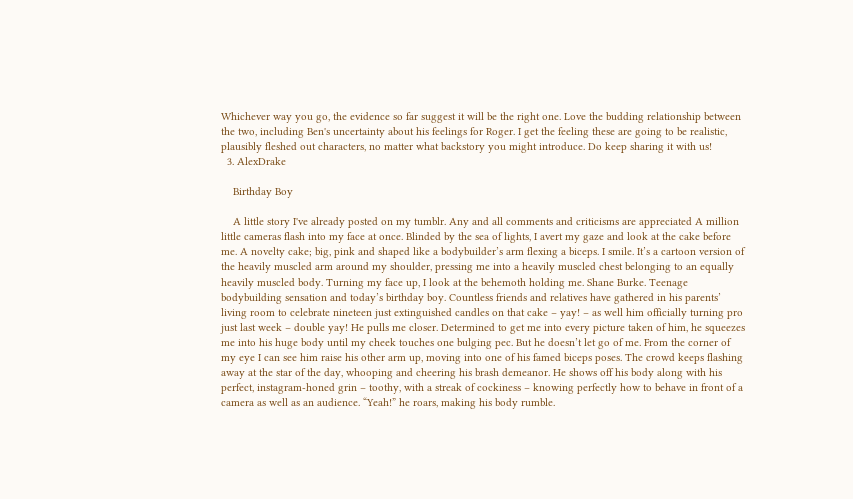Whichever way you go, the evidence so far suggest it will be the right one. Love the budding relationship between the two, including Ben's uncertainty about his feelings for Roger. I get the feeling these are going to be realistic, plausibly fleshed out characters, no matter what backstory you might introduce. Do keep sharing it with us!
  3. AlexDrake

    Birthday Boy

    A little story I've already posted on my tumblr. Any and all comments and criticisms are appreciated A million little cameras flash into my face at once. Blinded by the sea of lights, I avert my gaze and look at the cake before me. A novelty cake; big, pink and shaped like a bodybuilder’s arm flexing a biceps. I smile. It’s a cartoon version of the heavily muscled arm around my shoulder, pressing me into a heavily muscled chest belonging to an equally heavily muscled body. Turning my face up, I look at the behemoth holding me. Shane Burke. Teenage bodybuilding sensation and today’s birthday boy. Countless friends and relatives have gathered in his parents’ living room to celebrate nineteen just extinguished candles on that cake – yay! – as well him officially turning pro just last week – double yay! He pulls me closer. Determined to get me into every picture taken of him, he squeezes me into his huge body until my cheek touches one bulging pec. But he doesn’t let go of me. From the corner of my eye I can see him raise his other arm up, moving into one of his famed biceps poses. The crowd keeps flashing away at the star of the day, whooping and cheering his brash demeanor. He shows off his body along with his perfect, instagram-honed grin – toothy, with a streak of cockiness – knowing perfectly how to behave in front of a camera as well as an audience. “Yeah!” he roars, making his body rumble.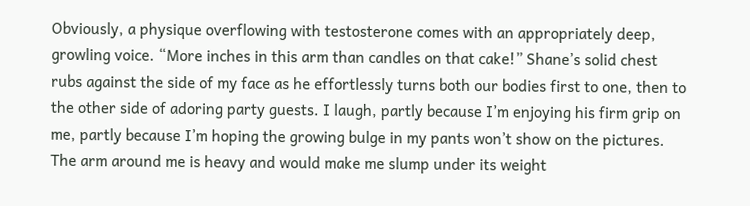Obviously, a physique overflowing with testosterone comes with an appropriately deep, growling voice. “More inches in this arm than candles on that cake!” Shane’s solid chest rubs against the side of my face as he effortlessly turns both our bodies first to one, then to the other side of adoring party guests. I laugh, partly because I’m enjoying his firm grip on me, partly because I’m hoping the growing bulge in my pants won’t show on the pictures. The arm around me is heavy and would make me slump under its weight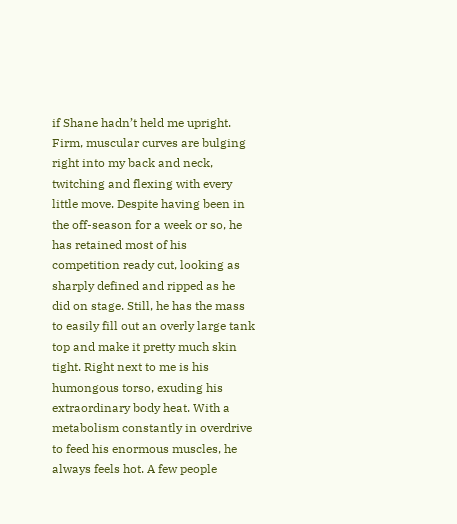if Shane hadn’t held me upright. Firm, muscular curves are bulging right into my back and neck, twitching and flexing with every little move. Despite having been in the off-season for a week or so, he has retained most of his competition ready cut, looking as sharply defined and ripped as he did on stage. Still, he has the mass to easily fill out an overly large tank top and make it pretty much skin tight. Right next to me is his humongous torso, exuding his extraordinary body heat. With a metabolism constantly in overdrive to feed his enormous muscles, he always feels hot. A few people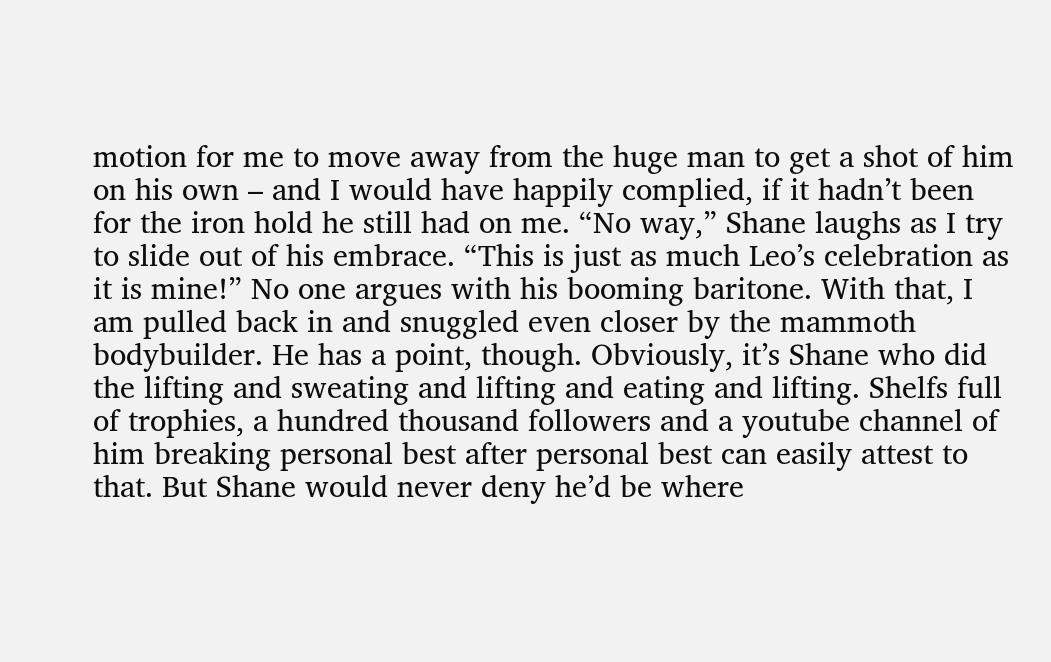motion for me to move away from the huge man to get a shot of him on his own – and I would have happily complied, if it hadn’t been for the iron hold he still had on me. “No way,” Shane laughs as I try to slide out of his embrace. “This is just as much Leo’s celebration as it is mine!” No one argues with his booming baritone. With that, I am pulled back in and snuggled even closer by the mammoth bodybuilder. He has a point, though. Obviously, it’s Shane who did the lifting and sweating and lifting and eating and lifting. Shelfs full of trophies, a hundred thousand followers and a youtube channel of him breaking personal best after personal best can easily attest to that. But Shane would never deny he’d be where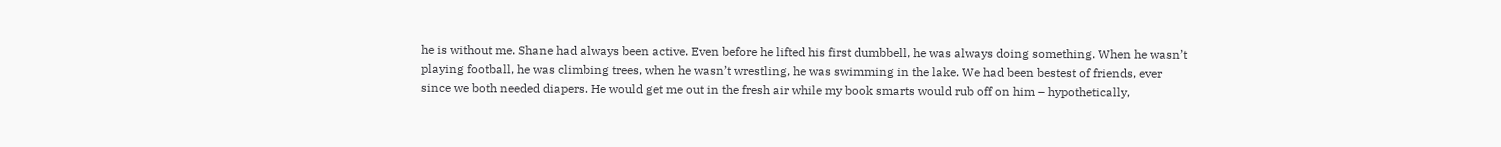he is without me. Shane had always been active. Even before he lifted his first dumbbell, he was always doing something. When he wasn’t playing football, he was climbing trees, when he wasn’t wrestling, he was swimming in the lake. We had been bestest of friends, ever since we both needed diapers. He would get me out in the fresh air while my book smarts would rub off on him – hypothetically,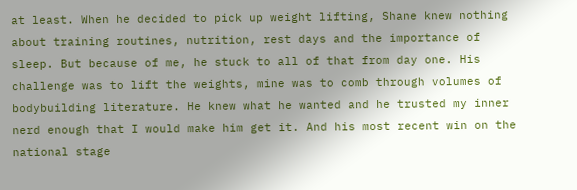at least. When he decided to pick up weight lifting, Shane knew nothing about training routines, nutrition, rest days and the importance of sleep. But because of me, he stuck to all of that from day one. His challenge was to lift the weights, mine was to comb through volumes of bodybuilding literature. He knew what he wanted and he trusted my inner nerd enough that I would make him get it. And his most recent win on the national stage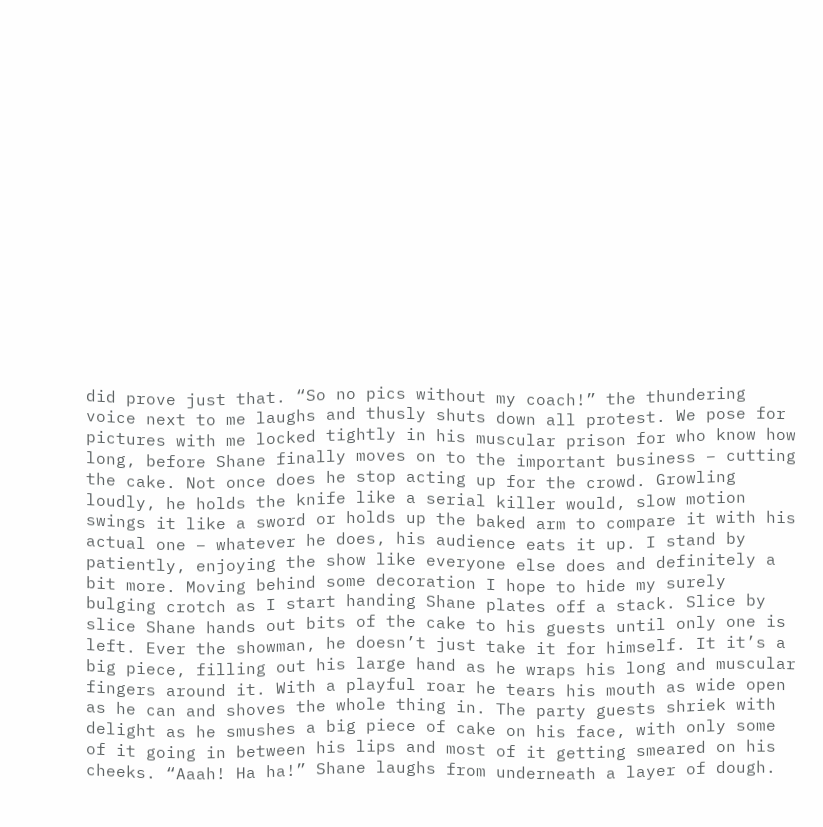did prove just that. “So no pics without my coach!” the thundering voice next to me laughs and thusly shuts down all protest. We pose for pictures with me locked tightly in his muscular prison for who know how long, before Shane finally moves on to the important business – cutting the cake. Not once does he stop acting up for the crowd. Growling loudly, he holds the knife like a serial killer would, slow motion swings it like a sword or holds up the baked arm to compare it with his actual one – whatever he does, his audience eats it up. I stand by patiently, enjoying the show like everyone else does and definitely a bit more. Moving behind some decoration I hope to hide my surely bulging crotch as I start handing Shane plates off a stack. Slice by slice Shane hands out bits of the cake to his guests until only one is left. Ever the showman, he doesn’t just take it for himself. It it’s a big piece, filling out his large hand as he wraps his long and muscular fingers around it. With a playful roar he tears his mouth as wide open as he can and shoves the whole thing in. The party guests shriek with delight as he smushes a big piece of cake on his face, with only some of it going in between his lips and most of it getting smeared on his cheeks. “Aaah! Ha ha!” Shane laughs from underneath a layer of dough.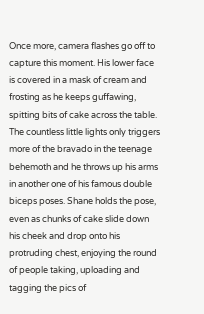Once more, camera flashes go off to capture this moment. His lower face is covered in a mask of cream and frosting as he keeps guffawing, spitting bits of cake across the table. The countless little lights only triggers more of the bravado in the teenage behemoth and he throws up his arms in another one of his famous double biceps poses. Shane holds the pose, even as chunks of cake slide down his cheek and drop onto his protruding chest, enjoying the round of people taking, uploading and tagging the pics of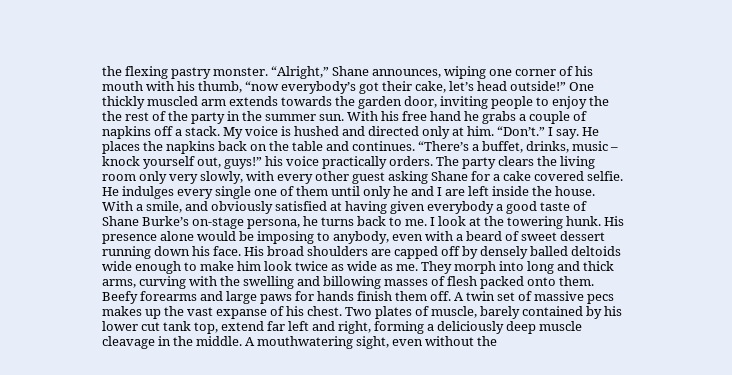the flexing pastry monster. “Alright,” Shane announces, wiping one corner of his mouth with his thumb, “now everybody’s got their cake, let’s head outside!” One thickly muscled arm extends towards the garden door, inviting people to enjoy the the rest of the party in the summer sun. With his free hand he grabs a couple of napkins off a stack. My voice is hushed and directed only at him. “Don’t.” I say. He places the napkins back on the table and continues. “There’s a buffet, drinks, music – knock yourself out, guys!” his voice practically orders. The party clears the living room only very slowly, with every other guest asking Shane for a cake covered selfie. He indulges every single one of them until only he and I are left inside the house. With a smile, and obviously satisfied at having given everybody a good taste of Shane Burke’s on-stage persona, he turns back to me. I look at the towering hunk. His presence alone would be imposing to anybody, even with a beard of sweet dessert running down his face. His broad shoulders are capped off by densely balled deltoids wide enough to make him look twice as wide as me. They morph into long and thick arms, curving with the swelling and billowing masses of flesh packed onto them. Beefy forearms and large paws for hands finish them off. A twin set of massive pecs makes up the vast expanse of his chest. Two plates of muscle, barely contained by his lower cut tank top, extend far left and right, forming a deliciously deep muscle cleavage in the middle. A mouthwatering sight, even without the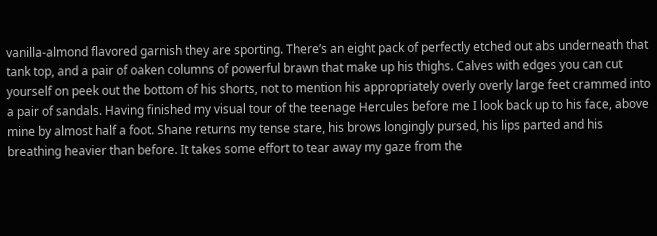vanilla-almond flavored garnish they are sporting. There’s an eight pack of perfectly etched out abs underneath that tank top, and a pair of oaken columns of powerful brawn that make up his thighs. Calves with edges you can cut yourself on peek out the bottom of his shorts, not to mention his appropriately overly overly large feet crammed into a pair of sandals. Having finished my visual tour of the teenage Hercules before me I look back up to his face, above mine by almost half a foot. Shane returns my tense stare, his brows longingly pursed, his lips parted and his breathing heavier than before. It takes some effort to tear away my gaze from the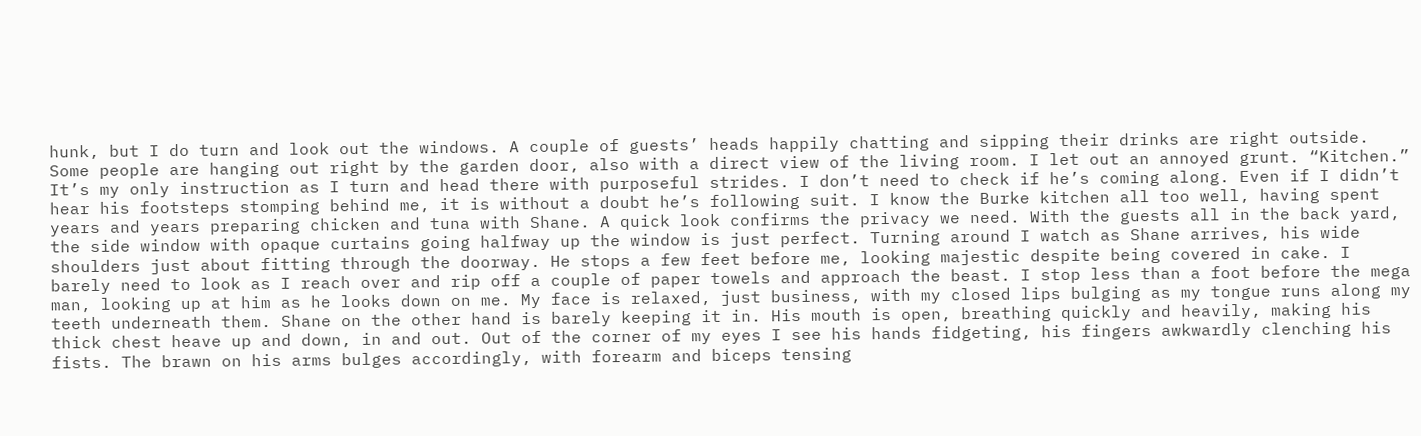hunk, but I do turn and look out the windows. A couple of guests’ heads happily chatting and sipping their drinks are right outside. Some people are hanging out right by the garden door, also with a direct view of the living room. I let out an annoyed grunt. “Kitchen.” It’s my only instruction as I turn and head there with purposeful strides. I don’t need to check if he’s coming along. Even if I didn’t hear his footsteps stomping behind me, it is without a doubt he’s following suit. I know the Burke kitchen all too well, having spent years and years preparing chicken and tuna with Shane. A quick look confirms the privacy we need. With the guests all in the back yard, the side window with opaque curtains going halfway up the window is just perfect. Turning around I watch as Shane arrives, his wide shoulders just about fitting through the doorway. He stops a few feet before me, looking majestic despite being covered in cake. I barely need to look as I reach over and rip off a couple of paper towels and approach the beast. I stop less than a foot before the mega man, looking up at him as he looks down on me. My face is relaxed, just business, with my closed lips bulging as my tongue runs along my teeth underneath them. Shane on the other hand is barely keeping it in. His mouth is open, breathing quickly and heavily, making his thick chest heave up and down, in and out. Out of the corner of my eyes I see his hands fidgeting, his fingers awkwardly clenching his fists. The brawn on his arms bulges accordingly, with forearm and biceps tensing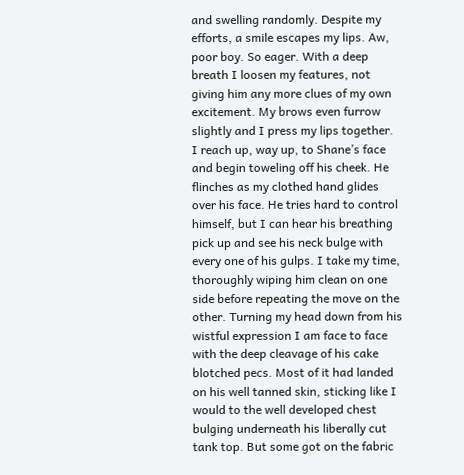and swelling randomly. Despite my efforts, a smile escapes my lips. Aw, poor boy. So eager. With a deep breath I loosen my features, not giving him any more clues of my own excitement. My brows even furrow slightly and I press my lips together. I reach up, way up, to Shane’s face and begin toweling off his cheek. He flinches as my clothed hand glides over his face. He tries hard to control himself, but I can hear his breathing pick up and see his neck bulge with every one of his gulps. I take my time, thoroughly wiping him clean on one side before repeating the move on the other. Turning my head down from his wistful expression I am face to face with the deep cleavage of his cake blotched pecs. Most of it had landed on his well tanned skin, sticking like I would to the well developed chest bulging underneath his liberally cut tank top. But some got on the fabric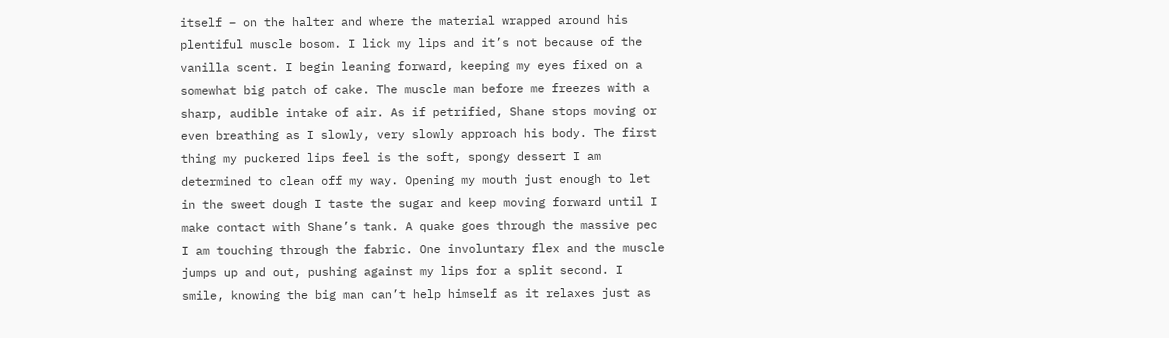itself – on the halter and where the material wrapped around his plentiful muscle bosom. I lick my lips and it’s not because of the vanilla scent. I begin leaning forward, keeping my eyes fixed on a somewhat big patch of cake. The muscle man before me freezes with a sharp, audible intake of air. As if petrified, Shane stops moving or even breathing as I slowly, very slowly approach his body. The first thing my puckered lips feel is the soft, spongy dessert I am determined to clean off my way. Opening my mouth just enough to let in the sweet dough I taste the sugar and keep moving forward until I make contact with Shane’s tank. A quake goes through the massive pec I am touching through the fabric. One involuntary flex and the muscle jumps up and out, pushing against my lips for a split second. I smile, knowing the big man can’t help himself as it relaxes just as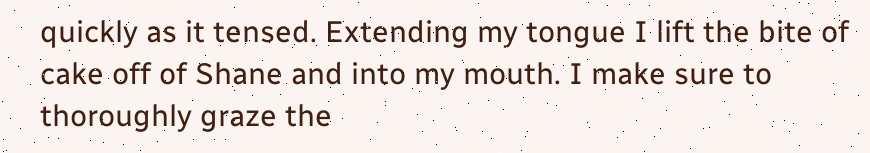quickly as it tensed. Extending my tongue I lift the bite of cake off of Shane and into my mouth. I make sure to thoroughly graze the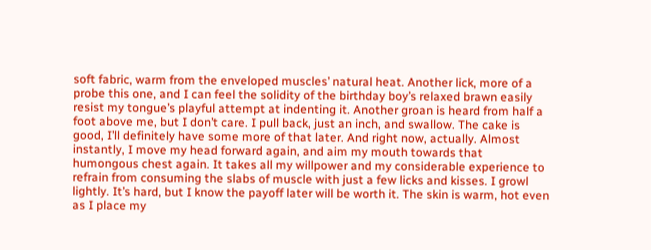soft fabric, warm from the enveloped muscles’ natural heat. Another lick, more of a probe this one, and I can feel the solidity of the birthday boy’s relaxed brawn easily resist my tongue’s playful attempt at indenting it. Another groan is heard from half a foot above me, but I don’t care. I pull back, just an inch, and swallow. The cake is good, I’ll definitely have some more of that later. And right now, actually. Almost instantly, I move my head forward again, and aim my mouth towards that humongous chest again. It takes all my willpower and my considerable experience to refrain from consuming the slabs of muscle with just a few licks and kisses. I growl lightly. It’s hard, but I know the payoff later will be worth it. The skin is warm, hot even as I place my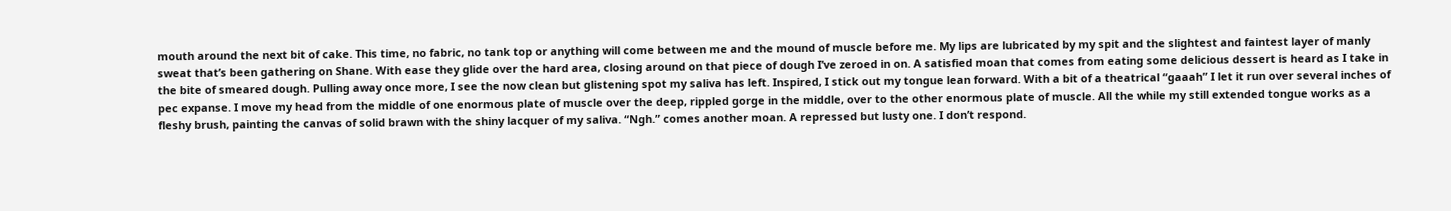mouth around the next bit of cake. This time, no fabric, no tank top or anything will come between me and the mound of muscle before me. My lips are lubricated by my spit and the slightest and faintest layer of manly sweat that’s been gathering on Shane. With ease they glide over the hard area, closing around on that piece of dough I’ve zeroed in on. A satisfied moan that comes from eating some delicious dessert is heard as I take in the bite of smeared dough. Pulling away once more, I see the now clean but glistening spot my saliva has left. Inspired, I stick out my tongue lean forward. With a bit of a theatrical “gaaah” I let it run over several inches of pec expanse. I move my head from the middle of one enormous plate of muscle over the deep, rippled gorge in the middle, over to the other enormous plate of muscle. All the while my still extended tongue works as a fleshy brush, painting the canvas of solid brawn with the shiny lacquer of my saliva. “Ngh.” comes another moan. A repressed but lusty one. I don’t respond.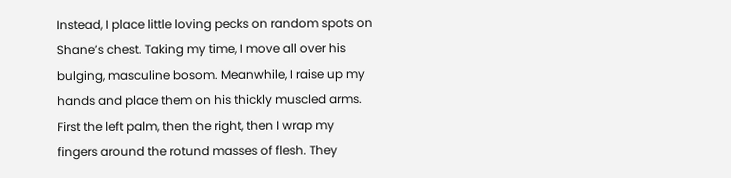Instead, I place little loving pecks on random spots on Shane’s chest. Taking my time, I move all over his bulging, masculine bosom. Meanwhile, I raise up my hands and place them on his thickly muscled arms. First the left palm, then the right, then I wrap my fingers around the rotund masses of flesh. They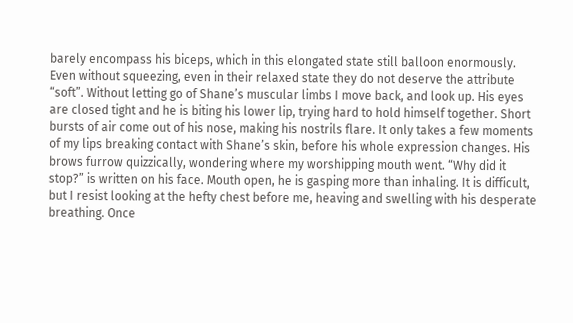barely encompass his biceps, which in this elongated state still balloon enormously. Even without squeezing, even in their relaxed state they do not deserve the attribute “soft”. Without letting go of Shane’s muscular limbs I move back, and look up. His eyes are closed tight and he is biting his lower lip, trying hard to hold himself together. Short bursts of air come out of his nose, making his nostrils flare. It only takes a few moments of my lips breaking contact with Shane’s skin, before his whole expression changes. His brows furrow quizzically, wondering where my worshipping mouth went. “Why did it stop?” is written on his face. Mouth open, he is gasping more than inhaling. It is difficult, but I resist looking at the hefty chest before me, heaving and swelling with his desperate breathing. Once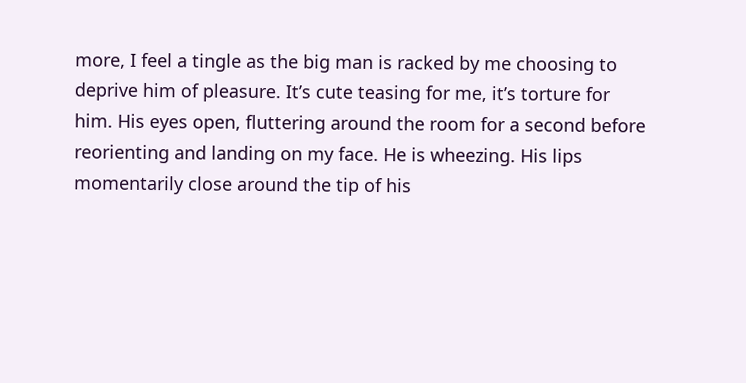more, I feel a tingle as the big man is racked by me choosing to deprive him of pleasure. It’s cute teasing for me, it’s torture for him. His eyes open, fluttering around the room for a second before reorienting and landing on my face. He is wheezing. His lips momentarily close around the tip of his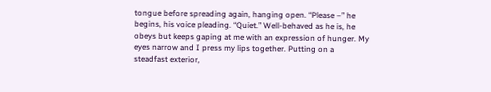tongue before spreading again, hanging open. “Please –” he begins, his voice pleading. “Quiet.” Well-behaved as he is, he obeys but keeps gaping at me with an expression of hunger. My eyes narrow and I press my lips together. Putting on a steadfast exterior,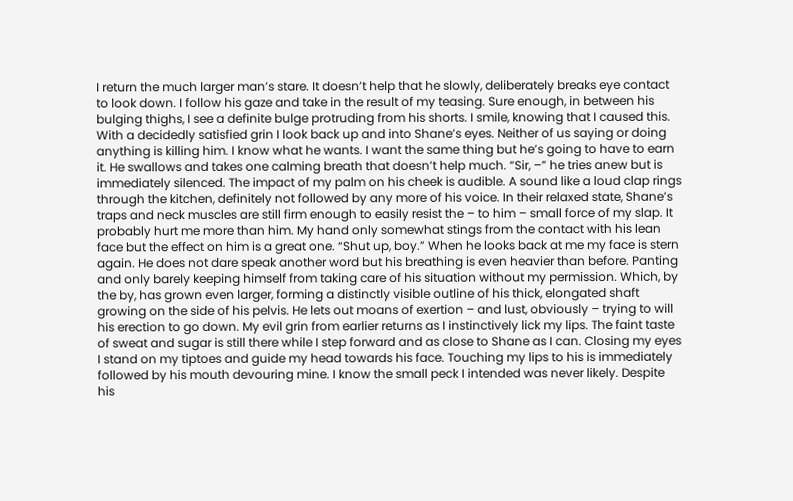I return the much larger man’s stare. It doesn’t help that he slowly, deliberately breaks eye contact to look down. I follow his gaze and take in the result of my teasing. Sure enough, in between his bulging thighs, I see a definite bulge protruding from his shorts. I smile, knowing that I caused this. With a decidedly satisfied grin I look back up and into Shane’s eyes. Neither of us saying or doing anything is killing him. I know what he wants. I want the same thing but he’s going to have to earn it. He swallows and takes one calming breath that doesn’t help much. “Sir, –” he tries anew but is immediately silenced. The impact of my palm on his cheek is audible. A sound like a loud clap rings through the kitchen, definitely not followed by any more of his voice. In their relaxed state, Shane’s traps and neck muscles are still firm enough to easily resist the – to him – small force of my slap. It probably hurt me more than him. My hand only somewhat stings from the contact with his lean face but the effect on him is a great one. “Shut up, boy.” When he looks back at me my face is stern again. He does not dare speak another word but his breathing is even heavier than before. Panting and only barely keeping himself from taking care of his situation without my permission. Which, by the by, has grown even larger, forming a distinctly visible outline of his thick, elongated shaft growing on the side of his pelvis. He lets out moans of exertion – and lust, obviously – trying to will his erection to go down. My evil grin from earlier returns as I instinctively lick my lips. The faint taste of sweat and sugar is still there while I step forward and as close to Shane as I can. Closing my eyes I stand on my tiptoes and guide my head towards his face. Touching my lips to his is immediately followed by his mouth devouring mine. I know the small peck I intended was never likely. Despite his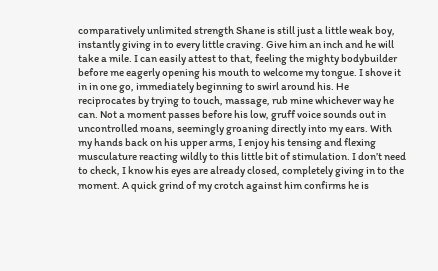comparatively unlimited strength Shane is still just a little weak boy, instantly giving in to every little craving. Give him an inch and he will take a mile. I can easily attest to that, feeling the mighty bodybuilder before me eagerly opening his mouth to welcome my tongue. I shove it in in one go, immediately beginning to swirl around his. He reciprocates by trying to touch, massage, rub mine whichever way he can. Not a moment passes before his low, gruff voice sounds out in uncontrolled moans, seemingly groaning directly into my ears. With my hands back on his upper arms, I enjoy his tensing and flexing musculature reacting wildly to this little bit of stimulation. I don’t need to check, I know his eyes are already closed, completely giving in to the moment. A quick grind of my crotch against him confirms he is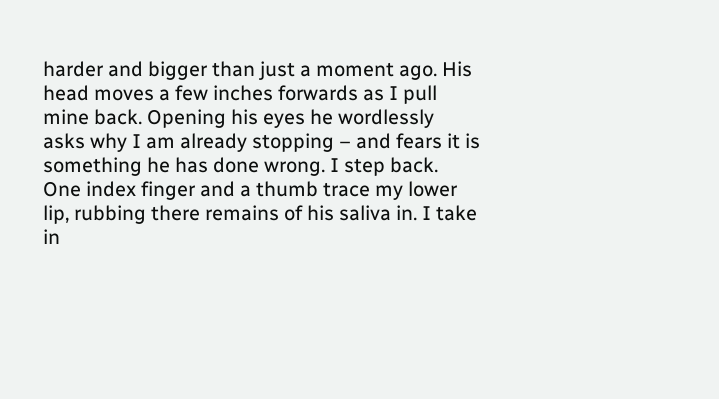harder and bigger than just a moment ago. His head moves a few inches forwards as I pull mine back. Opening his eyes he wordlessly asks why I am already stopping – and fears it is something he has done wrong. I step back. One index finger and a thumb trace my lower lip, rubbing there remains of his saliva in. I take in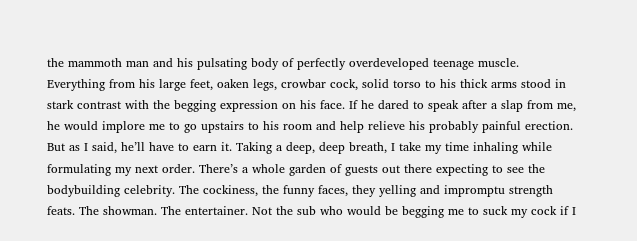the mammoth man and his pulsating body of perfectly overdeveloped teenage muscle. Everything from his large feet, oaken legs, crowbar cock, solid torso to his thick arms stood in stark contrast with the begging expression on his face. If he dared to speak after a slap from me, he would implore me to go upstairs to his room and help relieve his probably painful erection. But as I said, he’ll have to earn it. Taking a deep, deep breath, I take my time inhaling while formulating my next order. There’s a whole garden of guests out there expecting to see the bodybuilding celebrity. The cockiness, the funny faces, they yelling and impromptu strength feats. The showman. The entertainer. Not the sub who would be begging me to suck my cock if I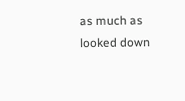as much as looked down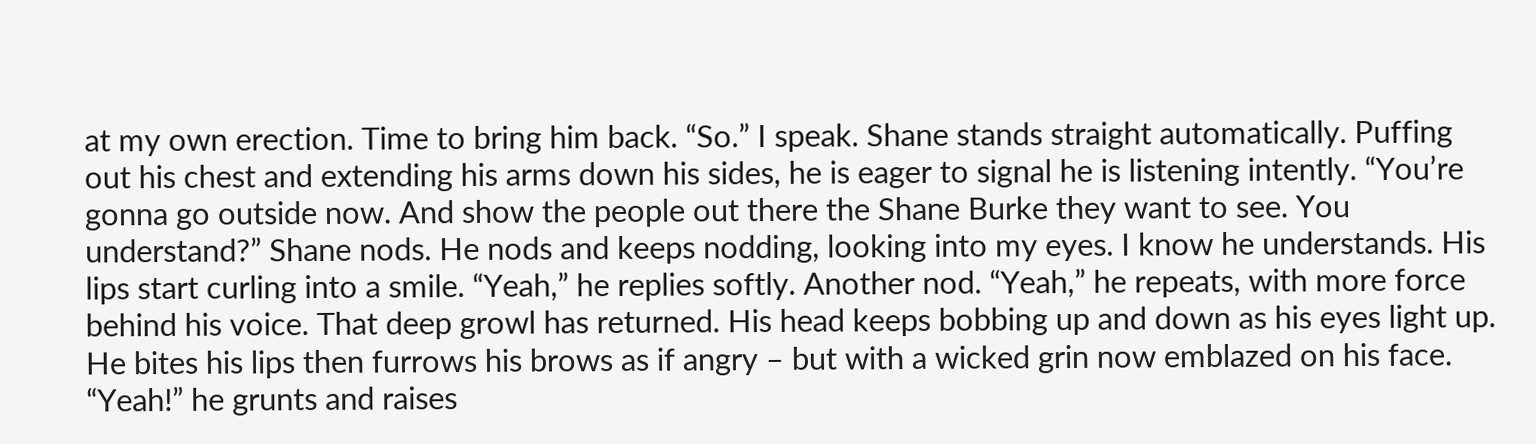at my own erection. Time to bring him back. “So.” I speak. Shane stands straight automatically. Puffing out his chest and extending his arms down his sides, he is eager to signal he is listening intently. “You’re gonna go outside now. And show the people out there the Shane Burke they want to see. You understand?” Shane nods. He nods and keeps nodding, looking into my eyes. I know he understands. His lips start curling into a smile. “Yeah,” he replies softly. Another nod. “Yeah,” he repeats, with more force behind his voice. That deep growl has returned. His head keeps bobbing up and down as his eyes light up. He bites his lips then furrows his brows as if angry – but with a wicked grin now emblazed on his face. “Yeah!” he grunts and raises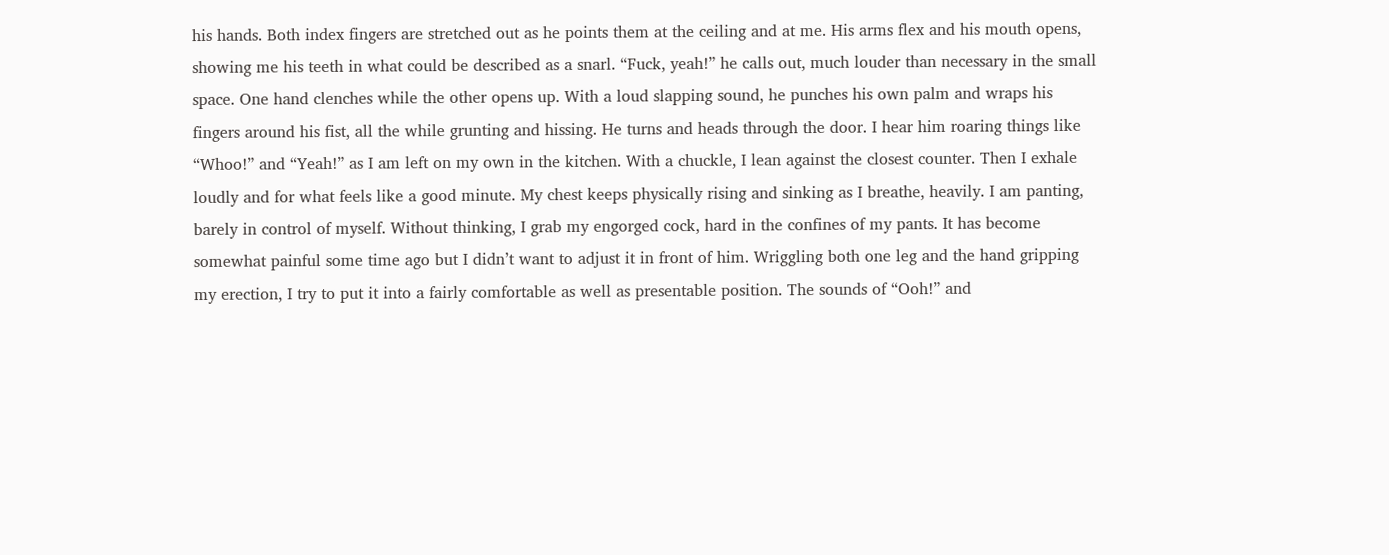his hands. Both index fingers are stretched out as he points them at the ceiling and at me. His arms flex and his mouth opens, showing me his teeth in what could be described as a snarl. “Fuck, yeah!” he calls out, much louder than necessary in the small space. One hand clenches while the other opens up. With a loud slapping sound, he punches his own palm and wraps his fingers around his fist, all the while grunting and hissing. He turns and heads through the door. I hear him roaring things like “Whoo!” and “Yeah!” as I am left on my own in the kitchen. With a chuckle, I lean against the closest counter. Then I exhale loudly and for what feels like a good minute. My chest keeps physically rising and sinking as I breathe, heavily. I am panting, barely in control of myself. Without thinking, I grab my engorged cock, hard in the confines of my pants. It has become somewhat painful some time ago but I didn’t want to adjust it in front of him. Wriggling both one leg and the hand gripping my erection, I try to put it into a fairly comfortable as well as presentable position. The sounds of “Ooh!” and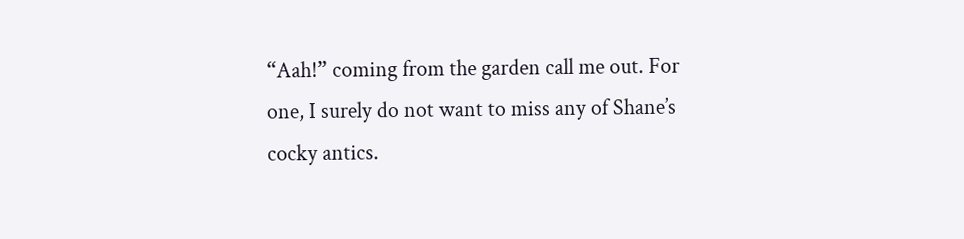“Aah!” coming from the garden call me out. For one, I surely do not want to miss any of Shane’s cocky antics.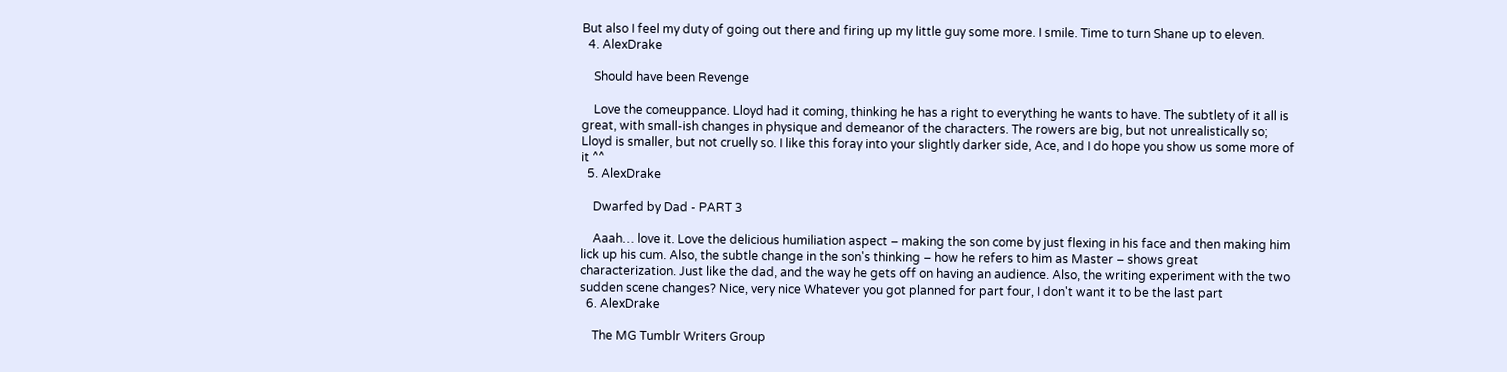But also I feel my duty of going out there and firing up my little guy some more. I smile. Time to turn Shane up to eleven.
  4. AlexDrake

    Should have been Revenge

    Love the comeuppance. Lloyd had it coming, thinking he has a right to everything he wants to have. The subtlety of it all is great, with small-ish changes in physique and demeanor of the characters. The rowers are big, but not unrealistically so; Lloyd is smaller, but not cruelly so. I like this foray into your slightly darker side, Ace, and I do hope you show us some more of it ^^
  5. AlexDrake

    Dwarfed by Dad - PART 3

    Aaah… love it. Love the delicious humiliation aspect – making the son come by just flexing in his face and then making him lick up his cum. Also, the subtle change in the son's thinking – how he refers to him as Master – shows great characterization. Just like the dad, and the way he gets off on having an audience. Also, the writing experiment with the two sudden scene changes? Nice, very nice Whatever you got planned for part four, I don't want it to be the last part
  6. AlexDrake

    The MG Tumblr Writers Group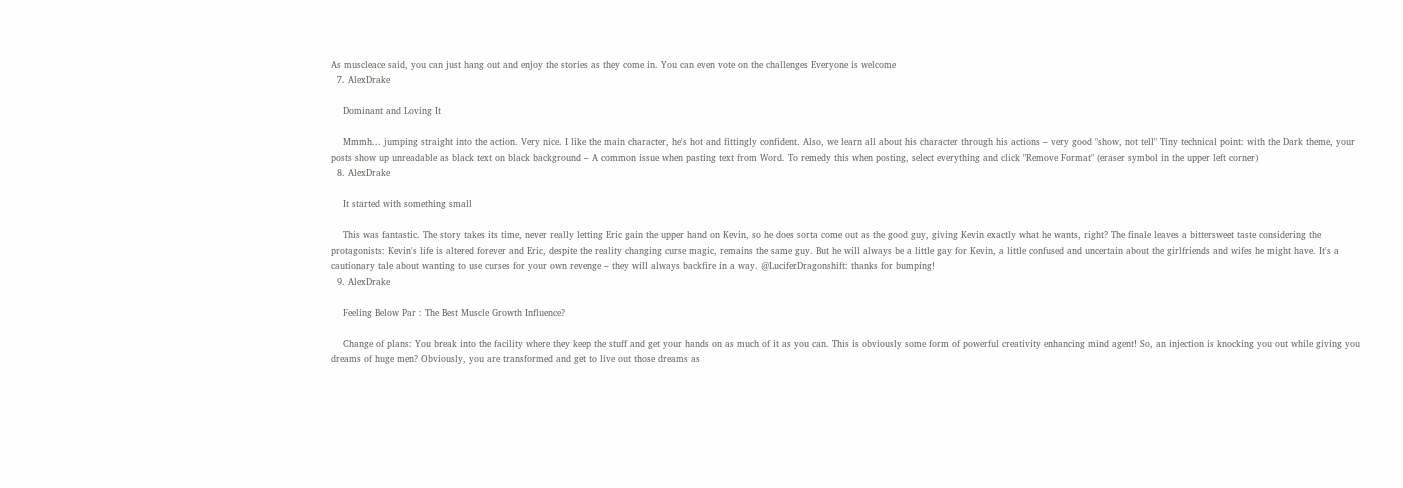As muscleace said, you can just hang out and enjoy the stories as they come in. You can even vote on the challenges Everyone is welcome
  7. AlexDrake

    Dominant and Loving It

    Mmmh... jumping straight into the action. Very nice. I like the main character, he's hot and fittingly confident. Also, we learn all about his character through his actions – very good "show, not tell" Tiny technical point: with the Dark theme, your posts show up unreadable as black text on black background – A common issue when pasting text from Word. To remedy this when posting, select everything and click "Remove Format" (eraser symbol in the upper left corner)
  8. AlexDrake

    It started with something small

    This was fantastic. The story takes its time, never really letting Eric gain the upper hand on Kevin, so he does sorta come out as the good guy, giving Kevin exactly what he wants, right? The finale leaves a bittersweet taste considering the protagonists: Kevin's life is altered forever and Eric, despite the reality changing curse magic, remains the same guy. But he will always be a little gay for Kevin, a little confused and uncertain about the girlfriends and wifes he might have. It's a cautionary tale about wanting to use curses for your own revenge – they will always backfire in a way. @LuciferDragonshift: thanks for bumping!
  9. AlexDrake

    Feeling Below Par : The Best Muscle Growth Influence?

    Change of plans: You break into the facility where they keep the stuff and get your hands on as much of it as you can. This is obviously some form of powerful creativity enhancing mind agent! So, an injection is knocking you out while giving you dreams of huge men? Obviously, you are transformed and get to live out those dreams as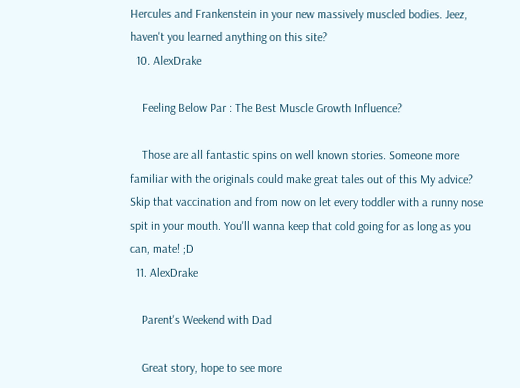Hercules and Frankenstein in your new massively muscled bodies. Jeez, haven't you learned anything on this site?
  10. AlexDrake

    Feeling Below Par : The Best Muscle Growth Influence?

    Those are all fantastic spins on well known stories. Someone more familiar with the originals could make great tales out of this My advice? Skip that vaccination and from now on let every toddler with a runny nose spit in your mouth. You'll wanna keep that cold going for as long as you can, mate! ;D
  11. AlexDrake

    Parent's Weekend with Dad

    Great story, hope to see more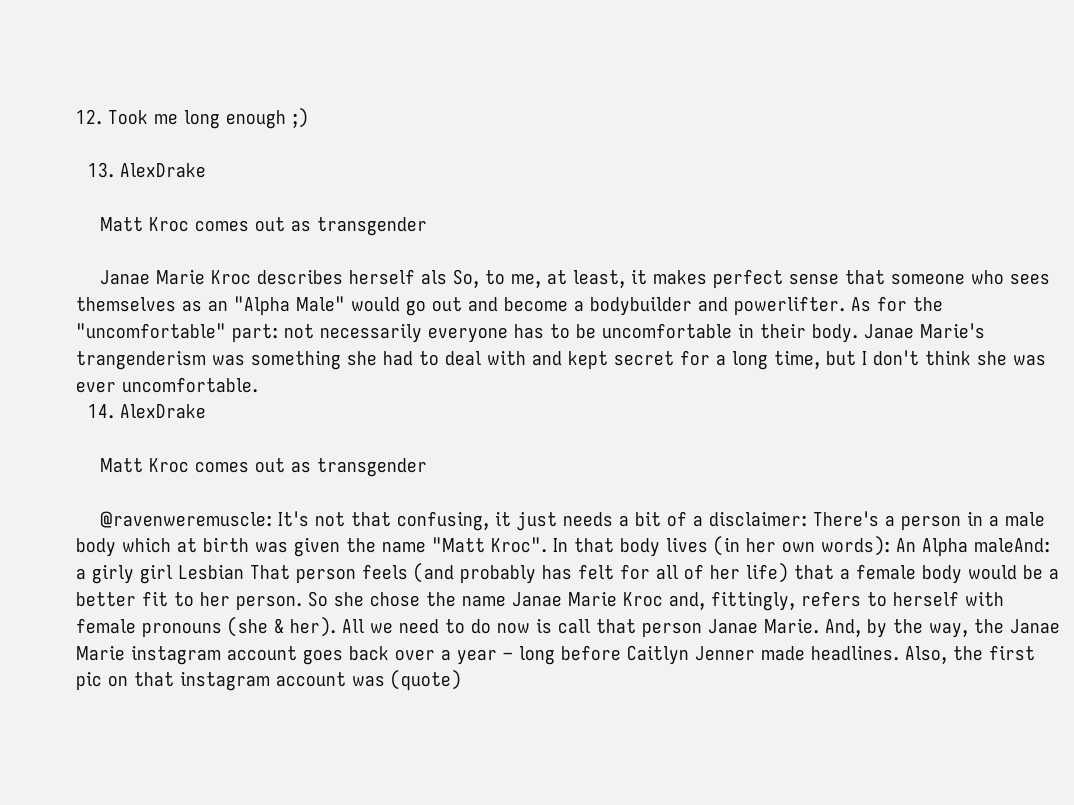12. Took me long enough ;)

  13. AlexDrake

    Matt Kroc comes out as transgender

    Janae Marie Kroc describes herself als So, to me, at least, it makes perfect sense that someone who sees themselves as an "Alpha Male" would go out and become a bodybuilder and powerlifter. As for the "uncomfortable" part: not necessarily everyone has to be uncomfortable in their body. Janae Marie's trangenderism was something she had to deal with and kept secret for a long time, but I don't think she was ever uncomfortable.
  14. AlexDrake

    Matt Kroc comes out as transgender

    @ravenweremuscle: It's not that confusing, it just needs a bit of a disclaimer: There's a person in a male body which at birth was given the name "Matt Kroc". In that body lives (in her own words): An Alpha maleAnd: a girly girl Lesbian That person feels (and probably has felt for all of her life) that a female body would be a better fit to her person. So she chose the name Janae Marie Kroc and, fittingly, refers to herself with female pronouns (she & her). All we need to do now is call that person Janae Marie. And, by the way, the Janae Marie instagram account goes back over a year – long before Caitlyn Jenner made headlines. Also, the first pic on that instagram account was (quote)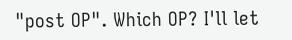"post OP". Which OP? I'll let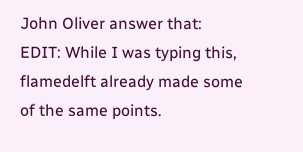John Oliver answer that: EDIT: While I was typing this, flamedelft already made some of the same points.